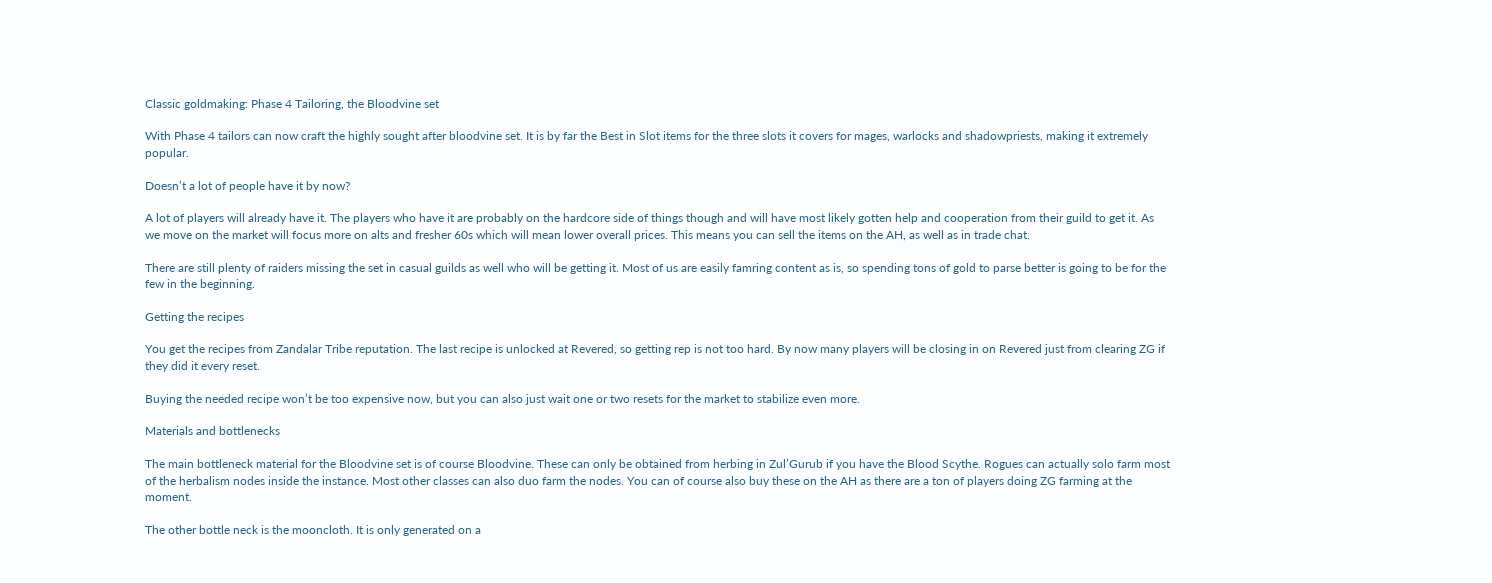Classic goldmaking: Phase 4 Tailoring, the Bloodvine set

With Phase 4 tailors can now craft the highly sought after bloodvine set. It is by far the Best in Slot items for the three slots it covers for mages, warlocks and shadowpriests, making it extremely popular.

Doesn’t a lot of people have it by now?

A lot of players will already have it. The players who have it are probably on the hardcore side of things though and will have most likely gotten help and cooperation from their guild to get it. As we move on the market will focus more on alts and fresher 60s which will mean lower overall prices. This means you can sell the items on the AH, as well as in trade chat.

There are still plenty of raiders missing the set in casual guilds as well who will be getting it. Most of us are easily famring content as is, so spending tons of gold to parse better is going to be for the few in the beginning.

Getting the recipes

You get the recipes from Zandalar Tribe reputation. The last recipe is unlocked at Revered, so getting rep is not too hard. By now many players will be closing in on Revered just from clearing ZG if they did it every reset.

Buying the needed recipe won’t be too expensive now, but you can also just wait one or two resets for the market to stabilize even more.

Materials and bottlenecks

The main bottleneck material for the Bloodvine set is of course Bloodvine. These can only be obtained from herbing in Zul’Gurub if you have the Blood Scythe. Rogues can actually solo farm most of the herbalism nodes inside the instance. Most other classes can also duo farm the nodes. You can of course also buy these on the AH as there are a ton of players doing ZG farming at the moment.

The other bottle neck is the mooncloth. It is only generated on a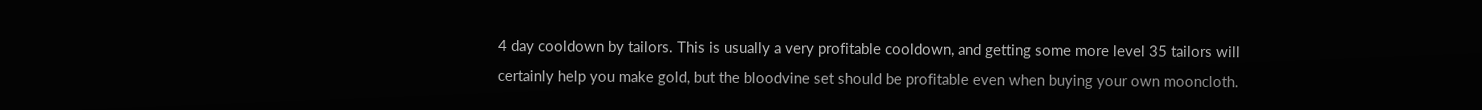4 day cooldown by tailors. This is usually a very profitable cooldown, and getting some more level 35 tailors will certainly help you make gold, but the bloodvine set should be profitable even when buying your own mooncloth.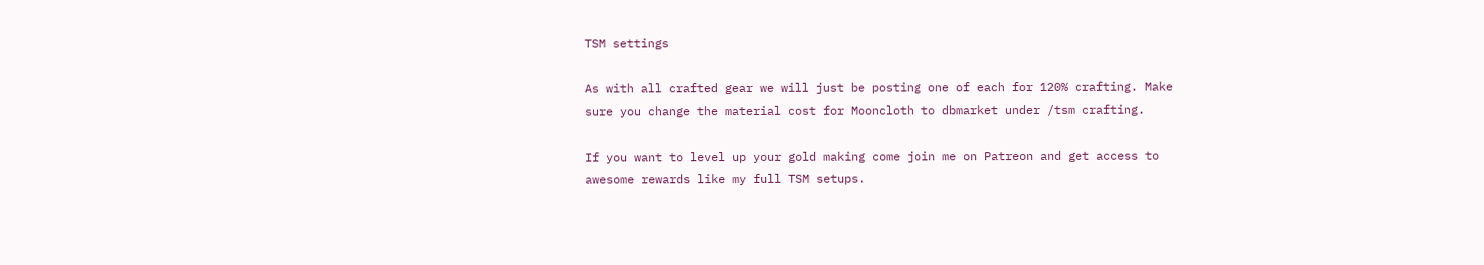TSM settings

As with all crafted gear we will just be posting one of each for 120% crafting. Make sure you change the material cost for Mooncloth to dbmarket under /tsm crafting.

If you want to level up your gold making come join me on Patreon and get access to awesome rewards like my full TSM setups.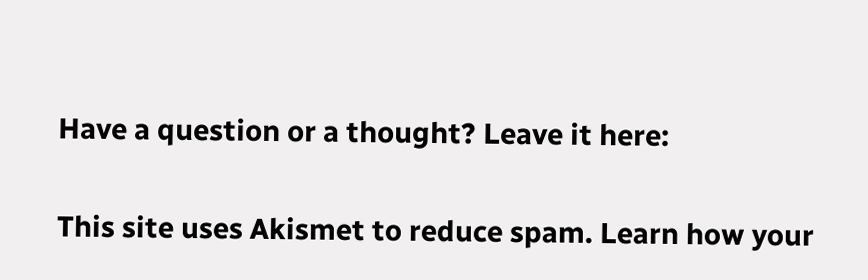Have a question or a thought? Leave it here:

This site uses Akismet to reduce spam. Learn how your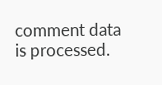comment data is processed.